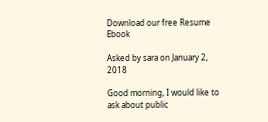Download our free Resume Ebook

Asked by sara on January 2, 2018

Good morning, I would like to ask about public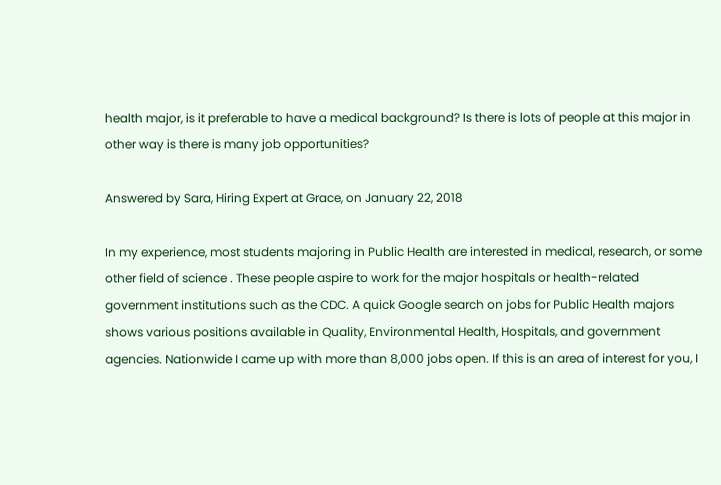health major, is it preferable to have a medical background? Is there is lots of people at this major in other way is there is many job opportunities?

Answered by Sara, Hiring Expert at Grace, on January 22, 2018

In my experience, most students majoring in Public Health are interested in medical, research, or some other field of science . These people aspire to work for the major hospitals or health-related government institutions such as the CDC. A quick Google search on jobs for Public Health majors shows various positions available in Quality, Environmental Health, Hospitals, and government agencies. Nationwide I came up with more than 8,000 jobs open. If this is an area of interest for you, I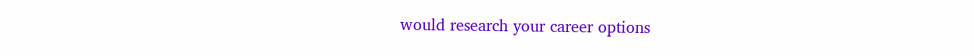would research your career options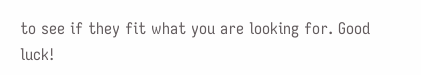to see if they fit what you are looking for. Good luck!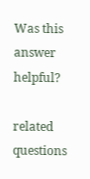Was this answer helpful?

related questions